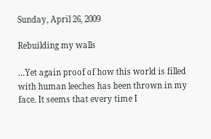Sunday, April 26, 2009

Rebuilding my walls

…Yet again proof of how this world is filled with human leeches has been thrown in my face. It seems that every time I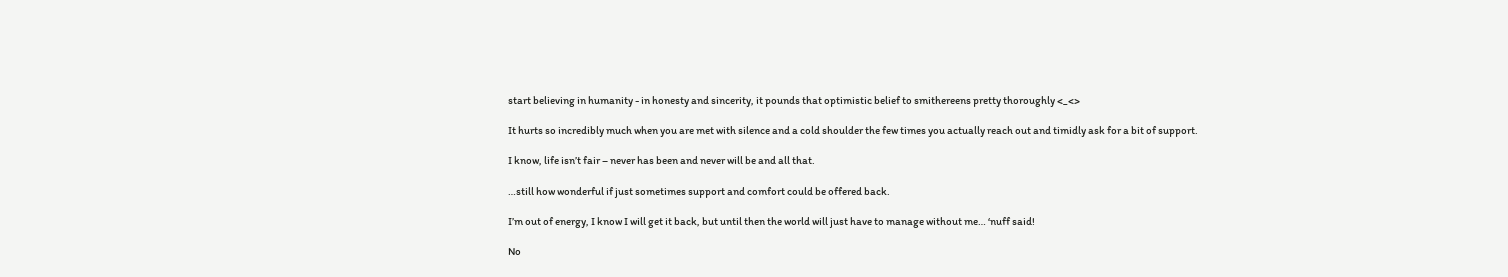start believing in humanity - in honesty and sincerity, it pounds that optimistic belief to smithereens pretty thoroughly <_<>

It hurts so incredibly much when you are met with silence and a cold shoulder the few times you actually reach out and timidly ask for a bit of support.

I know, life isn’t fair – never has been and never will be and all that.

…still how wonderful if just sometimes support and comfort could be offered back.

I’m out of energy, I know I will get it back, but until then the world will just have to manage without me… ‘nuff said!

No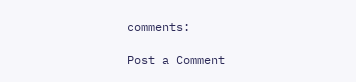comments:

Post a Comment